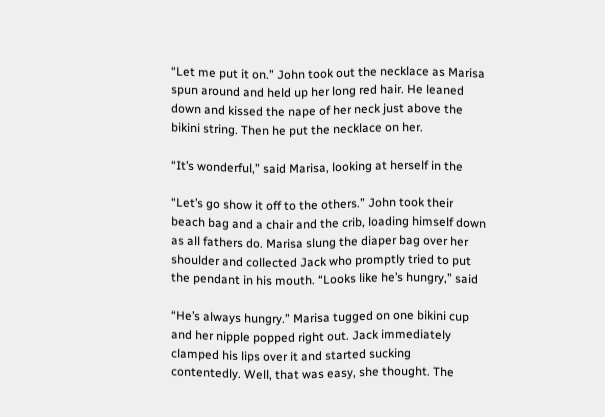“Let me put it on.” John took out the necklace as Marisa
spun around and held up her long red hair. He leaned
down and kissed the nape of her neck just above the
bikini string. Then he put the necklace on her.

“It’s wonderful,” said Marisa, looking at herself in the

“Let’s go show it off to the others.” John took their
beach bag and a chair and the crib, loading himself down
as all fathers do. Marisa slung the diaper bag over her
shoulder and collected Jack who promptly tried to put
the pendant in his mouth. “Looks like he’s hungry,” said

“He’s always hungry.” Marisa tugged on one bikini cup
and her nipple popped right out. Jack immediately
clamped his lips over it and started sucking
contentedly. Well, that was easy, she thought. The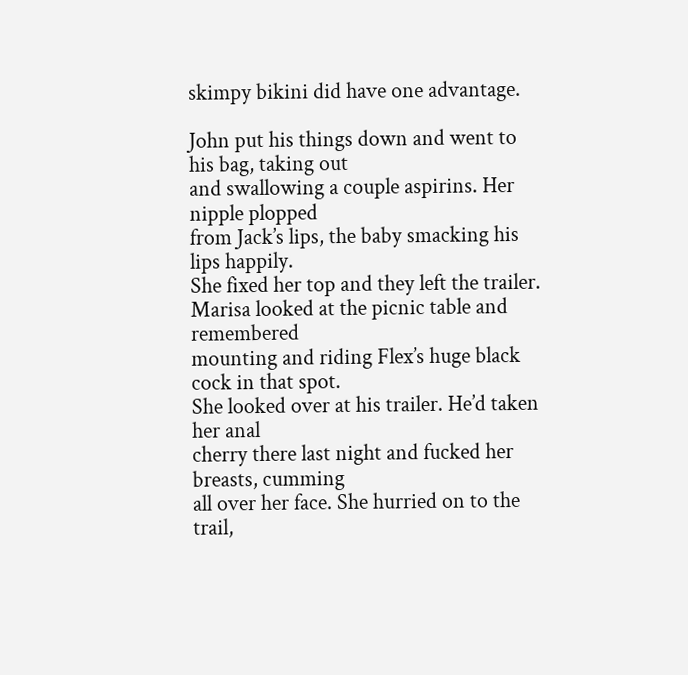skimpy bikini did have one advantage.

John put his things down and went to his bag, taking out
and swallowing a couple aspirins. Her nipple plopped
from Jack’s lips, the baby smacking his lips happily.
She fixed her top and they left the trailer.
Marisa looked at the picnic table and remembered
mounting and riding Flex’s huge black cock in that spot.
She looked over at his trailer. He’d taken her anal
cherry there last night and fucked her breasts, cumming
all over her face. She hurried on to the trail,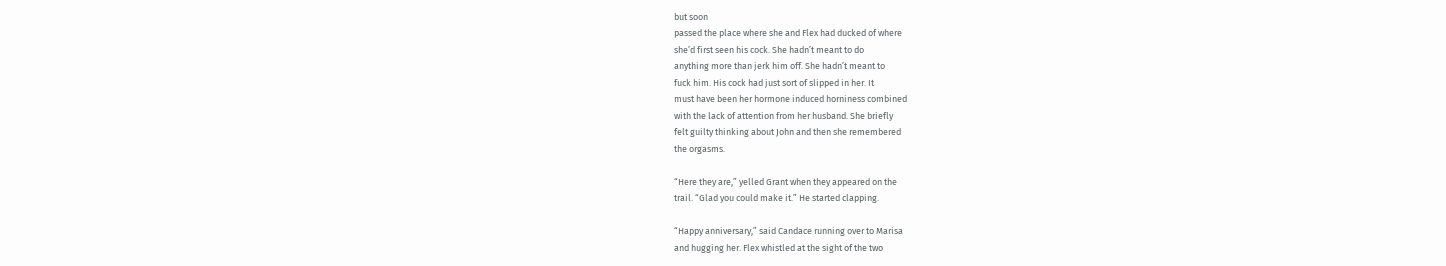but soon
passed the place where she and Flex had ducked of where
she’d first seen his cock. She hadn’t meant to do
anything more than jerk him off. She hadn’t meant to
fuck him. His cock had just sort of slipped in her. It
must have been her hormone induced horniness combined
with the lack of attention from her husband. She briefly
felt guilty thinking about John and then she remembered
the orgasms.

“Here they are,” yelled Grant when they appeared on the
trail. “Glad you could make it.” He started clapping.

“Happy anniversary,” said Candace running over to Marisa
and hugging her. Flex whistled at the sight of the two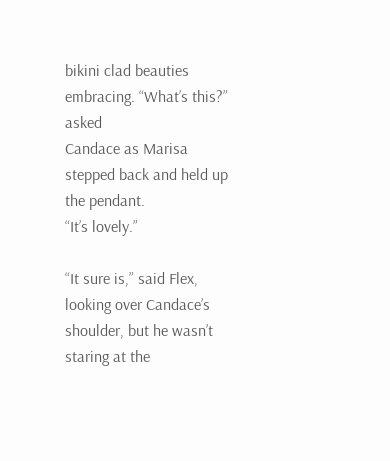bikini clad beauties embracing. “What’s this?” asked
Candace as Marisa stepped back and held up the pendant.
“It’s lovely.”

“It sure is,” said Flex, looking over Candace’s
shoulder, but he wasn’t staring at the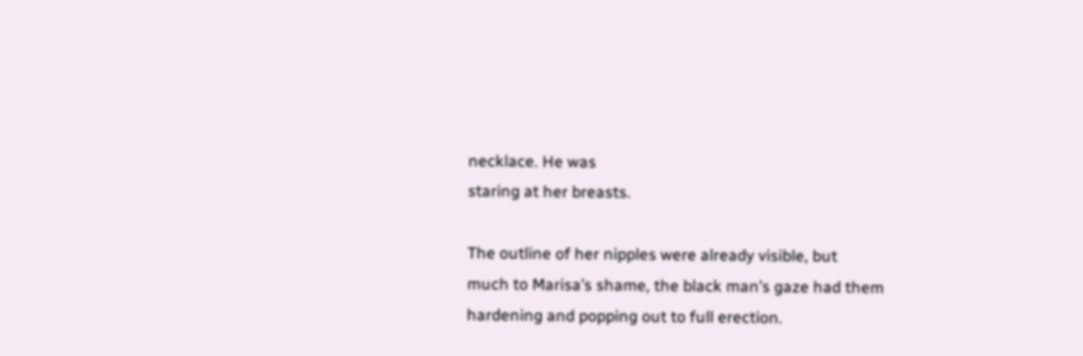necklace. He was
staring at her breasts.

The outline of her nipples were already visible, but
much to Marisa’s shame, the black man’s gaze had them
hardening and popping out to full erection.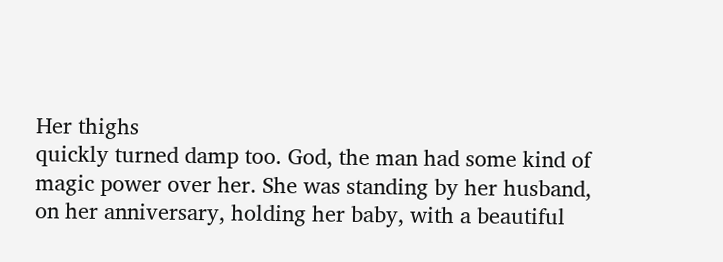Her thighs
quickly turned damp too. God, the man had some kind of
magic power over her. She was standing by her husband,
on her anniversary, holding her baby, with a beautiful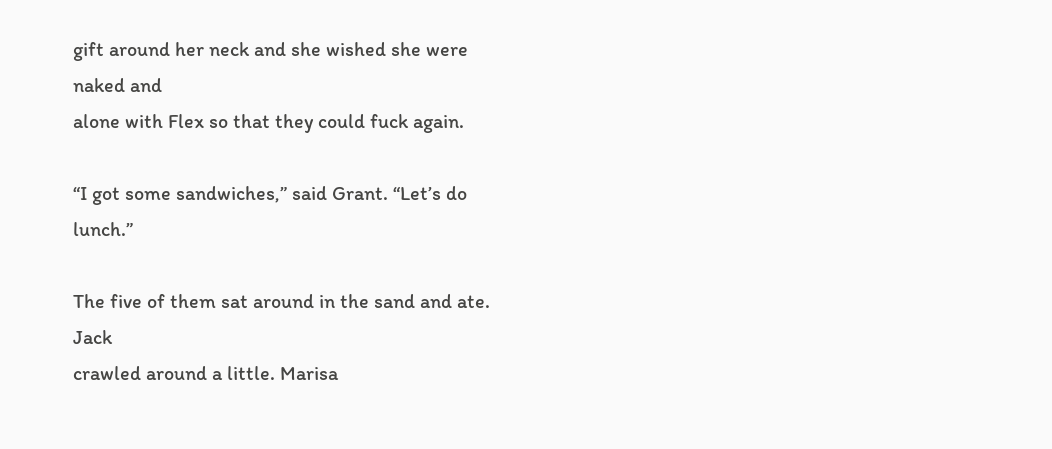gift around her neck and she wished she were naked and
alone with Flex so that they could fuck again.

“I got some sandwiches,” said Grant. “Let’s do lunch.”

The five of them sat around in the sand and ate. Jack
crawled around a little. Marisa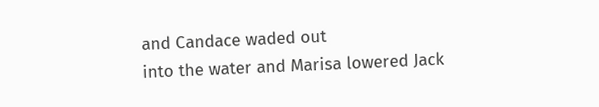and Candace waded out
into the water and Marisa lowered Jack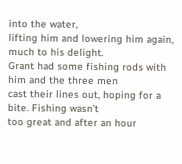into the water,
lifting him and lowering him again, much to his delight.
Grant had some fishing rods with him and the three men
cast their lines out, hoping for a bite. Fishing wasn’t
too great and after an hour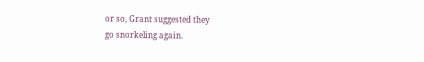or so, Grant suggested they
go snorkeling again.